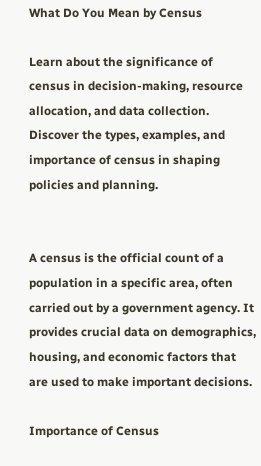What Do You Mean by Census

Learn about the significance of census in decision-making, resource allocation, and data collection. Discover the types, examples, and importance of census in shaping policies and planning.


A census is the official count of a population in a specific area, often carried out by a government agency. It provides crucial data on demographics, housing, and economic factors that are used to make important decisions.

Importance of Census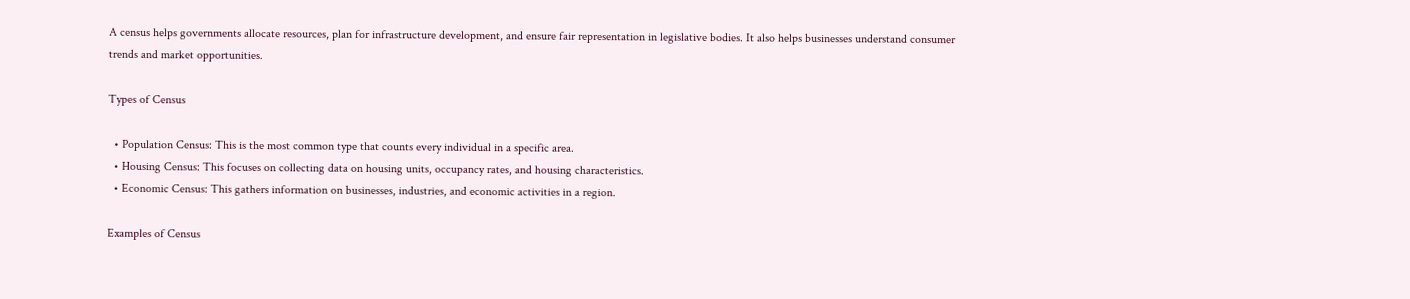A census helps governments allocate resources, plan for infrastructure development, and ensure fair representation in legislative bodies. It also helps businesses understand consumer trends and market opportunities.

Types of Census

  • Population Census: This is the most common type that counts every individual in a specific area.
  • Housing Census: This focuses on collecting data on housing units, occupancy rates, and housing characteristics.
  • Economic Census: This gathers information on businesses, industries, and economic activities in a region.

Examples of Census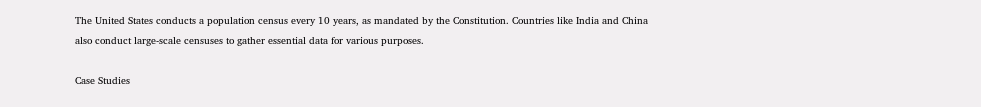The United States conducts a population census every 10 years, as mandated by the Constitution. Countries like India and China also conduct large-scale censuses to gather essential data for various purposes.

Case Studies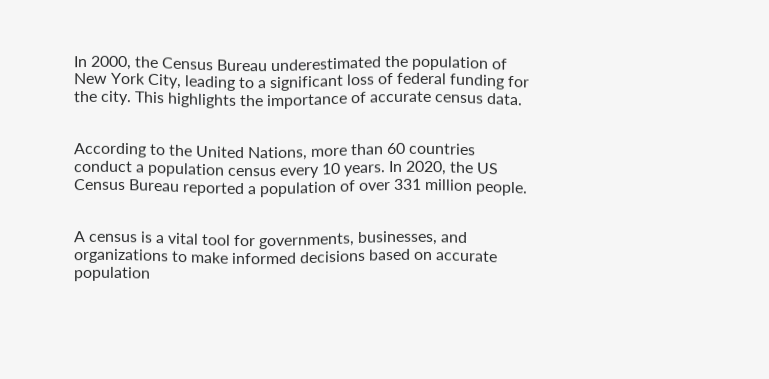In 2000, the Census Bureau underestimated the population of New York City, leading to a significant loss of federal funding for the city. This highlights the importance of accurate census data.


According to the United Nations, more than 60 countries conduct a population census every 10 years. In 2020, the US Census Bureau reported a population of over 331 million people.


A census is a vital tool for governments, businesses, and organizations to make informed decisions based on accurate population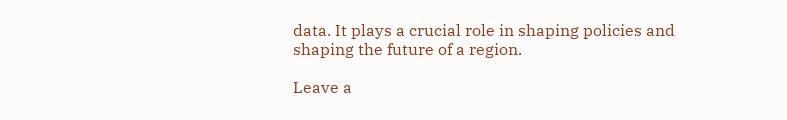data. It plays a crucial role in shaping policies and shaping the future of a region.

Leave a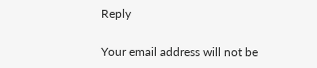Reply

Your email address will not be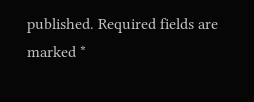published. Required fields are marked *